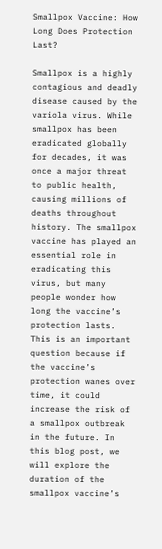Smallpox Vaccine: How Long Does Protection Last?

Smallpox is a highly contagious and deadly disease caused by the variola virus. While smallpox has been eradicated globally for decades, it was once a major threat to public health, causing millions of deaths throughout history. The smallpox vaccine has played an essential role in eradicating this virus, but many people wonder how long the vaccine’s protection lasts. This is an important question because if the vaccine’s protection wanes over time, it could increase the risk of a smallpox outbreak in the future. In this blog post, we will explore the duration of the smallpox vaccine’s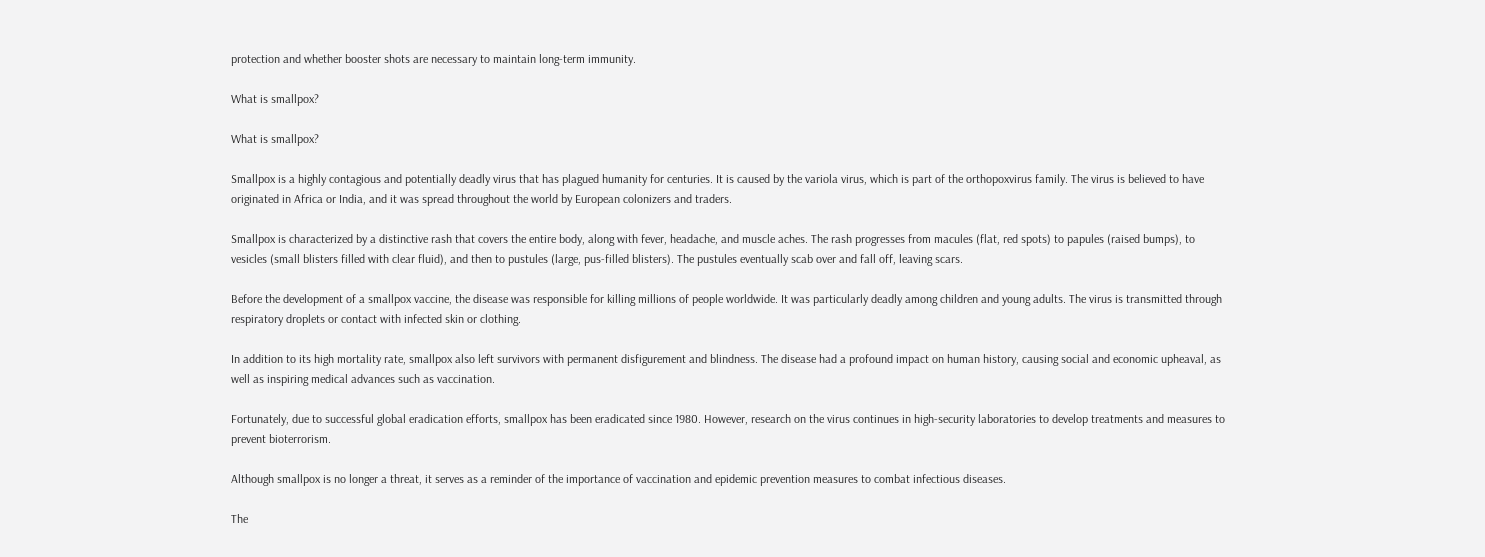protection and whether booster shots are necessary to maintain long-term immunity.

What is smallpox?

What is smallpox?

Smallpox is a highly contagious and potentially deadly virus that has plagued humanity for centuries. It is caused by the variola virus, which is part of the orthopoxvirus family. The virus is believed to have originated in Africa or India, and it was spread throughout the world by European colonizers and traders.

Smallpox is characterized by a distinctive rash that covers the entire body, along with fever, headache, and muscle aches. The rash progresses from macules (flat, red spots) to papules (raised bumps), to vesicles (small blisters filled with clear fluid), and then to pustules (large, pus-filled blisters). The pustules eventually scab over and fall off, leaving scars.

Before the development of a smallpox vaccine, the disease was responsible for killing millions of people worldwide. It was particularly deadly among children and young adults. The virus is transmitted through respiratory droplets or contact with infected skin or clothing.

In addition to its high mortality rate, smallpox also left survivors with permanent disfigurement and blindness. The disease had a profound impact on human history, causing social and economic upheaval, as well as inspiring medical advances such as vaccination.

Fortunately, due to successful global eradication efforts, smallpox has been eradicated since 1980. However, research on the virus continues in high-security laboratories to develop treatments and measures to prevent bioterrorism.

Although smallpox is no longer a threat, it serves as a reminder of the importance of vaccination and epidemic prevention measures to combat infectious diseases.

The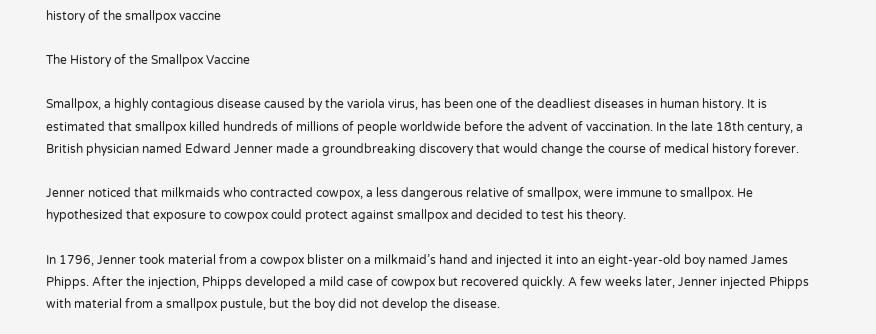history of the smallpox vaccine

The History of the Smallpox Vaccine

Smallpox, a highly contagious disease caused by the variola virus, has been one of the deadliest diseases in human history. It is estimated that smallpox killed hundreds of millions of people worldwide before the advent of vaccination. In the late 18th century, a British physician named Edward Jenner made a groundbreaking discovery that would change the course of medical history forever.

Jenner noticed that milkmaids who contracted cowpox, a less dangerous relative of smallpox, were immune to smallpox. He hypothesized that exposure to cowpox could protect against smallpox and decided to test his theory.

In 1796, Jenner took material from a cowpox blister on a milkmaid’s hand and injected it into an eight-year-old boy named James Phipps. After the injection, Phipps developed a mild case of cowpox but recovered quickly. A few weeks later, Jenner injected Phipps with material from a smallpox pustule, but the boy did not develop the disease.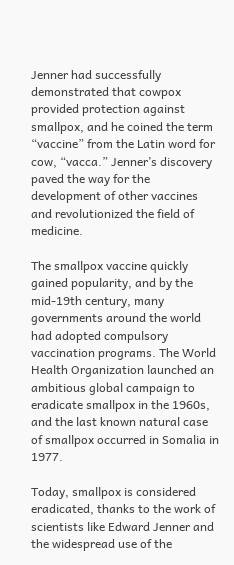Jenner had successfully demonstrated that cowpox provided protection against smallpox, and he coined the term “vaccine” from the Latin word for cow, “vacca.” Jenner’s discovery paved the way for the development of other vaccines and revolutionized the field of medicine.

The smallpox vaccine quickly gained popularity, and by the mid-19th century, many governments around the world had adopted compulsory vaccination programs. The World Health Organization launched an ambitious global campaign to eradicate smallpox in the 1960s, and the last known natural case of smallpox occurred in Somalia in 1977.

Today, smallpox is considered eradicated, thanks to the work of scientists like Edward Jenner and the widespread use of the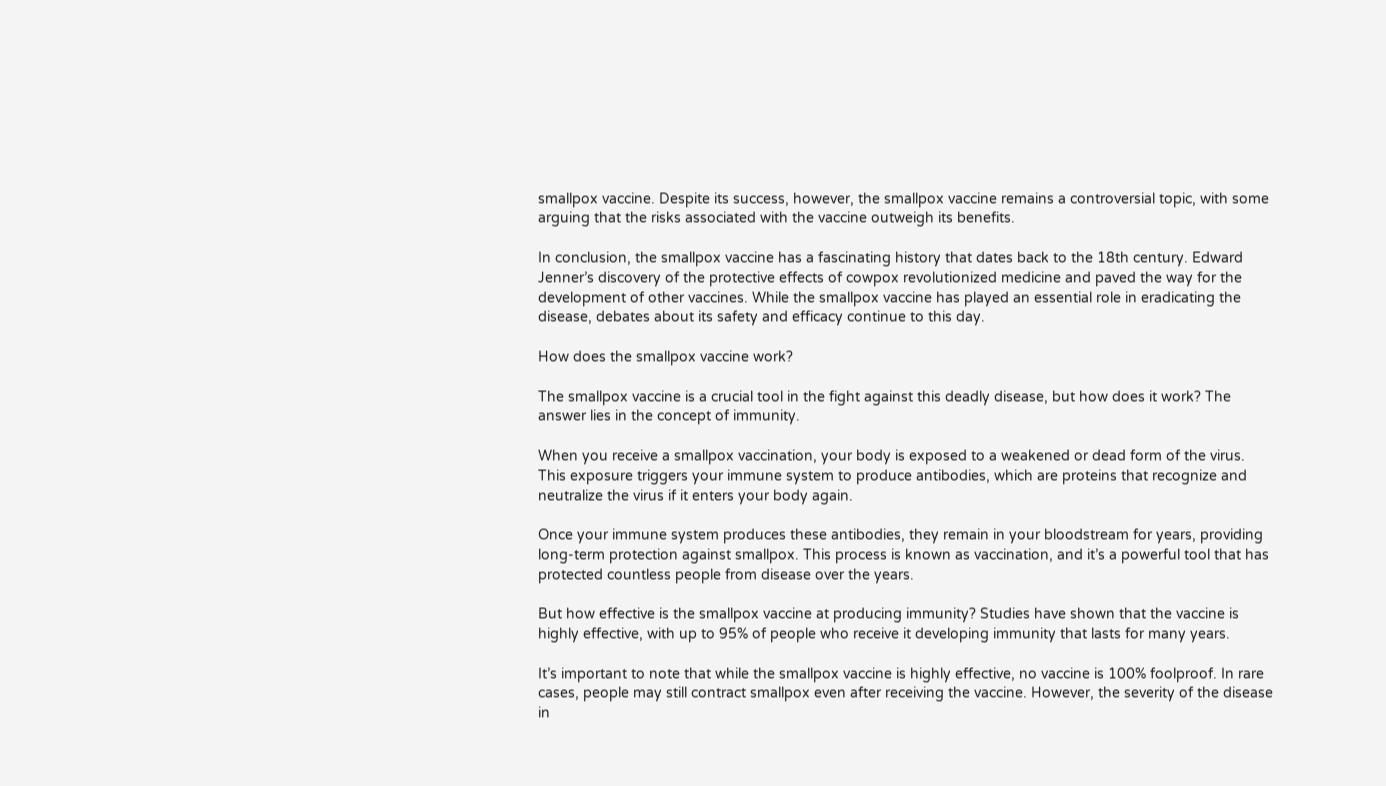smallpox vaccine. Despite its success, however, the smallpox vaccine remains a controversial topic, with some arguing that the risks associated with the vaccine outweigh its benefits.

In conclusion, the smallpox vaccine has a fascinating history that dates back to the 18th century. Edward Jenner’s discovery of the protective effects of cowpox revolutionized medicine and paved the way for the development of other vaccines. While the smallpox vaccine has played an essential role in eradicating the disease, debates about its safety and efficacy continue to this day.

How does the smallpox vaccine work?

The smallpox vaccine is a crucial tool in the fight against this deadly disease, but how does it work? The answer lies in the concept of immunity.

When you receive a smallpox vaccination, your body is exposed to a weakened or dead form of the virus. This exposure triggers your immune system to produce antibodies, which are proteins that recognize and neutralize the virus if it enters your body again.

Once your immune system produces these antibodies, they remain in your bloodstream for years, providing long-term protection against smallpox. This process is known as vaccination, and it’s a powerful tool that has protected countless people from disease over the years.

But how effective is the smallpox vaccine at producing immunity? Studies have shown that the vaccine is highly effective, with up to 95% of people who receive it developing immunity that lasts for many years.

It’s important to note that while the smallpox vaccine is highly effective, no vaccine is 100% foolproof. In rare cases, people may still contract smallpox even after receiving the vaccine. However, the severity of the disease in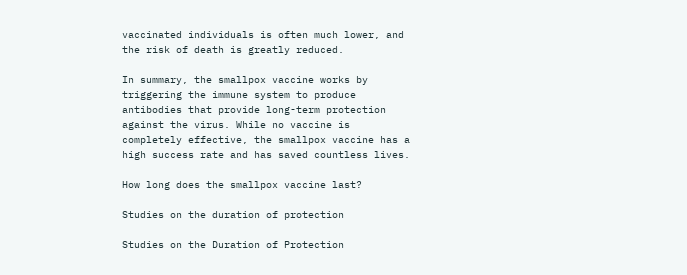vaccinated individuals is often much lower, and the risk of death is greatly reduced.

In summary, the smallpox vaccine works by triggering the immune system to produce antibodies that provide long-term protection against the virus. While no vaccine is completely effective, the smallpox vaccine has a high success rate and has saved countless lives.

How long does the smallpox vaccine last?

Studies on the duration of protection

Studies on the Duration of Protection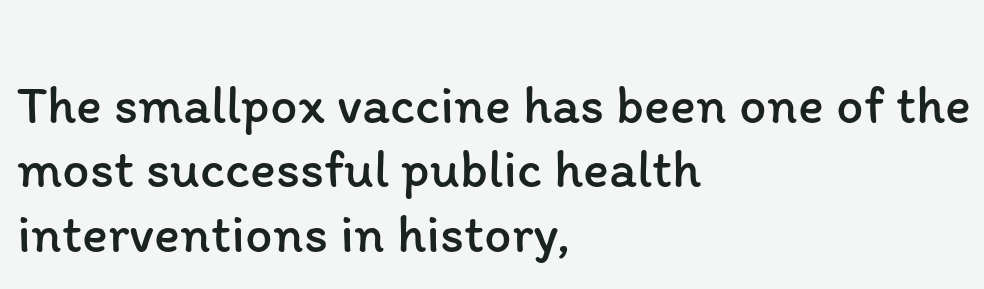The smallpox vaccine has been one of the most successful public health interventions in history,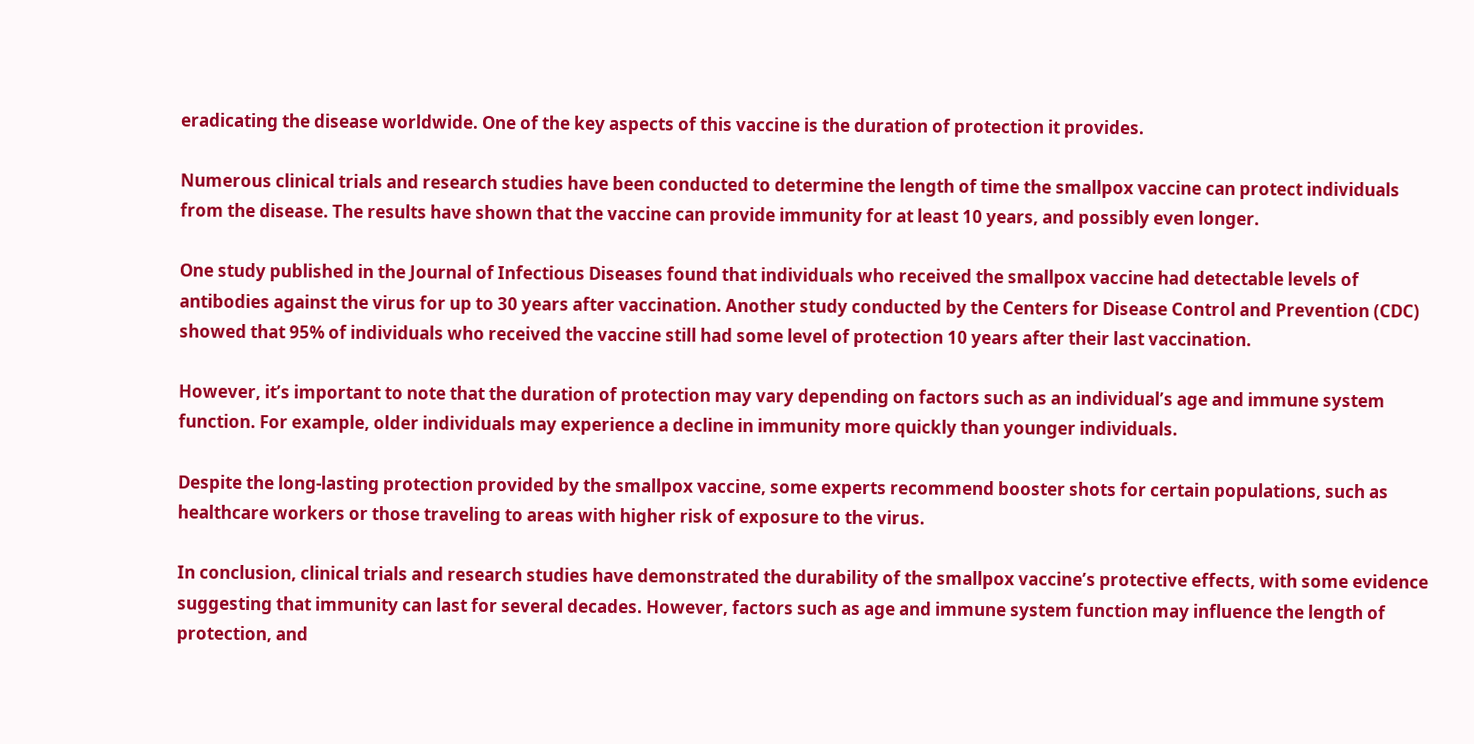eradicating the disease worldwide. One of the key aspects of this vaccine is the duration of protection it provides.

Numerous clinical trials and research studies have been conducted to determine the length of time the smallpox vaccine can protect individuals from the disease. The results have shown that the vaccine can provide immunity for at least 10 years, and possibly even longer.

One study published in the Journal of Infectious Diseases found that individuals who received the smallpox vaccine had detectable levels of antibodies against the virus for up to 30 years after vaccination. Another study conducted by the Centers for Disease Control and Prevention (CDC) showed that 95% of individuals who received the vaccine still had some level of protection 10 years after their last vaccination.

However, it’s important to note that the duration of protection may vary depending on factors such as an individual’s age and immune system function. For example, older individuals may experience a decline in immunity more quickly than younger individuals.

Despite the long-lasting protection provided by the smallpox vaccine, some experts recommend booster shots for certain populations, such as healthcare workers or those traveling to areas with higher risk of exposure to the virus.

In conclusion, clinical trials and research studies have demonstrated the durability of the smallpox vaccine’s protective effects, with some evidence suggesting that immunity can last for several decades. However, factors such as age and immune system function may influence the length of protection, and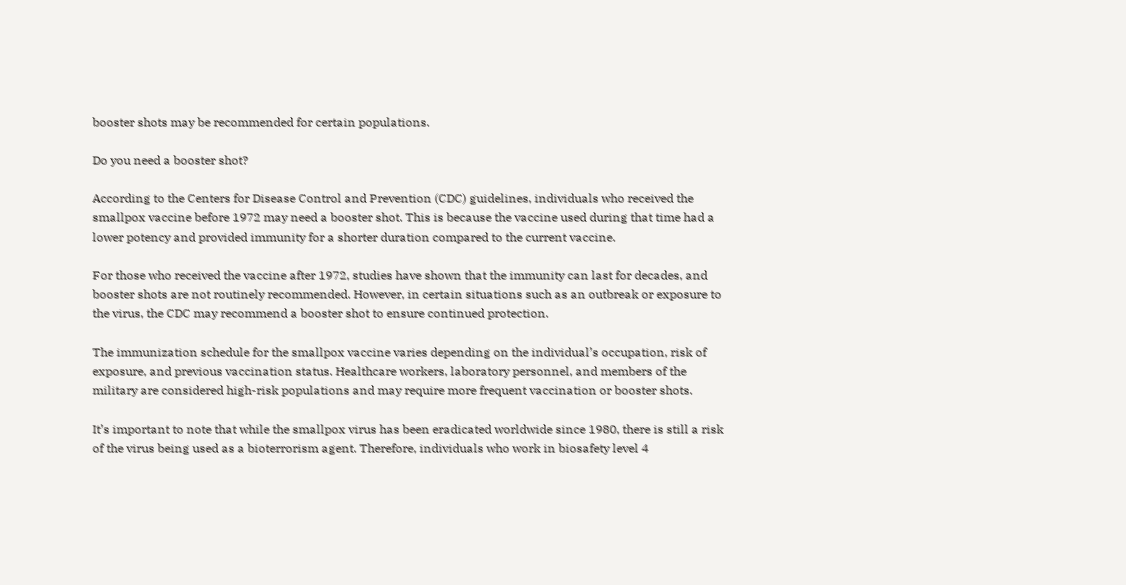booster shots may be recommended for certain populations.

Do you need a booster shot?

According to the Centers for Disease Control and Prevention (CDC) guidelines, individuals who received the smallpox vaccine before 1972 may need a booster shot. This is because the vaccine used during that time had a lower potency and provided immunity for a shorter duration compared to the current vaccine.

For those who received the vaccine after 1972, studies have shown that the immunity can last for decades, and booster shots are not routinely recommended. However, in certain situations such as an outbreak or exposure to the virus, the CDC may recommend a booster shot to ensure continued protection.

The immunization schedule for the smallpox vaccine varies depending on the individual’s occupation, risk of exposure, and previous vaccination status. Healthcare workers, laboratory personnel, and members of the military are considered high-risk populations and may require more frequent vaccination or booster shots.

It’s important to note that while the smallpox virus has been eradicated worldwide since 1980, there is still a risk of the virus being used as a bioterrorism agent. Therefore, individuals who work in biosafety level 4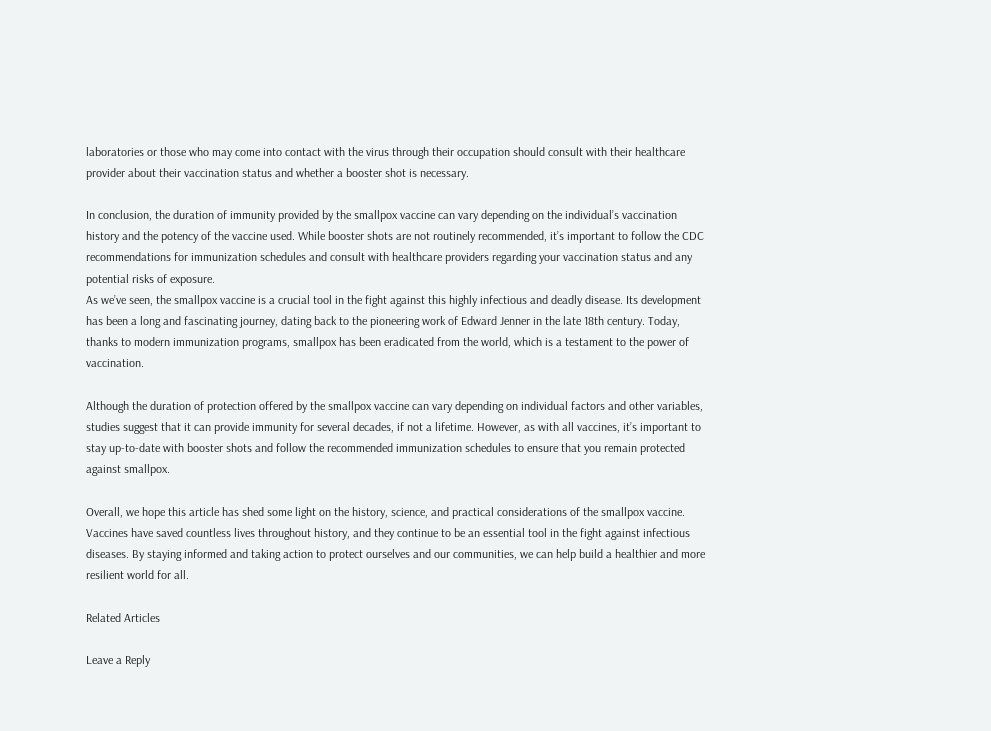laboratories or those who may come into contact with the virus through their occupation should consult with their healthcare provider about their vaccination status and whether a booster shot is necessary.

In conclusion, the duration of immunity provided by the smallpox vaccine can vary depending on the individual’s vaccination history and the potency of the vaccine used. While booster shots are not routinely recommended, it’s important to follow the CDC recommendations for immunization schedules and consult with healthcare providers regarding your vaccination status and any potential risks of exposure.
As we’ve seen, the smallpox vaccine is a crucial tool in the fight against this highly infectious and deadly disease. Its development has been a long and fascinating journey, dating back to the pioneering work of Edward Jenner in the late 18th century. Today, thanks to modern immunization programs, smallpox has been eradicated from the world, which is a testament to the power of vaccination.

Although the duration of protection offered by the smallpox vaccine can vary depending on individual factors and other variables, studies suggest that it can provide immunity for several decades, if not a lifetime. However, as with all vaccines, it’s important to stay up-to-date with booster shots and follow the recommended immunization schedules to ensure that you remain protected against smallpox.

Overall, we hope this article has shed some light on the history, science, and practical considerations of the smallpox vaccine. Vaccines have saved countless lives throughout history, and they continue to be an essential tool in the fight against infectious diseases. By staying informed and taking action to protect ourselves and our communities, we can help build a healthier and more resilient world for all.

Related Articles

Leave a Reply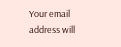Your email address will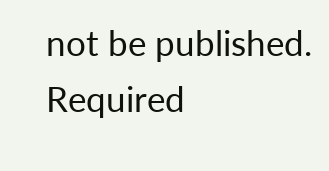not be published. Required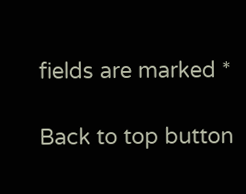fields are marked *

Back to top button